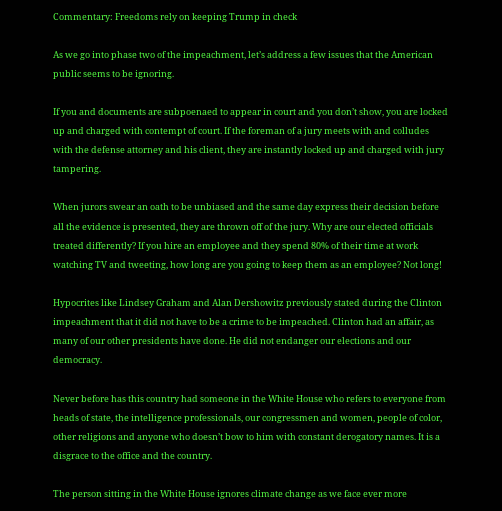Commentary: Freedoms rely on keeping Trump in check

As we go into phase two of the impeachment, let’s address a few issues that the American public seems to be ignoring.

If you and documents are subpoenaed to appear in court and you don’t show, you are locked up and charged with contempt of court. If the foreman of a jury meets with and colludes with the defense attorney and his client, they are instantly locked up and charged with jury tampering.

When jurors swear an oath to be unbiased and the same day express their decision before all the evidence is presented, they are thrown off of the jury. Why are our elected officials treated differently? If you hire an employee and they spend 80% of their time at work watching TV and tweeting, how long are you going to keep them as an employee? Not long!

Hypocrites like Lindsey Graham and Alan Dershowitz previously stated during the Clinton impeachment that it did not have to be a crime to be impeached. Clinton had an affair, as many of our other presidents have done. He did not endanger our elections and our democracy.

Never before has this country had someone in the White House who refers to everyone from heads of state, the intelligence professionals, our congressmen and women, people of color, other religions and anyone who doesn’t bow to him with constant derogatory names. It is a disgrace to the office and the country.

The person sitting in the White House ignores climate change as we face ever more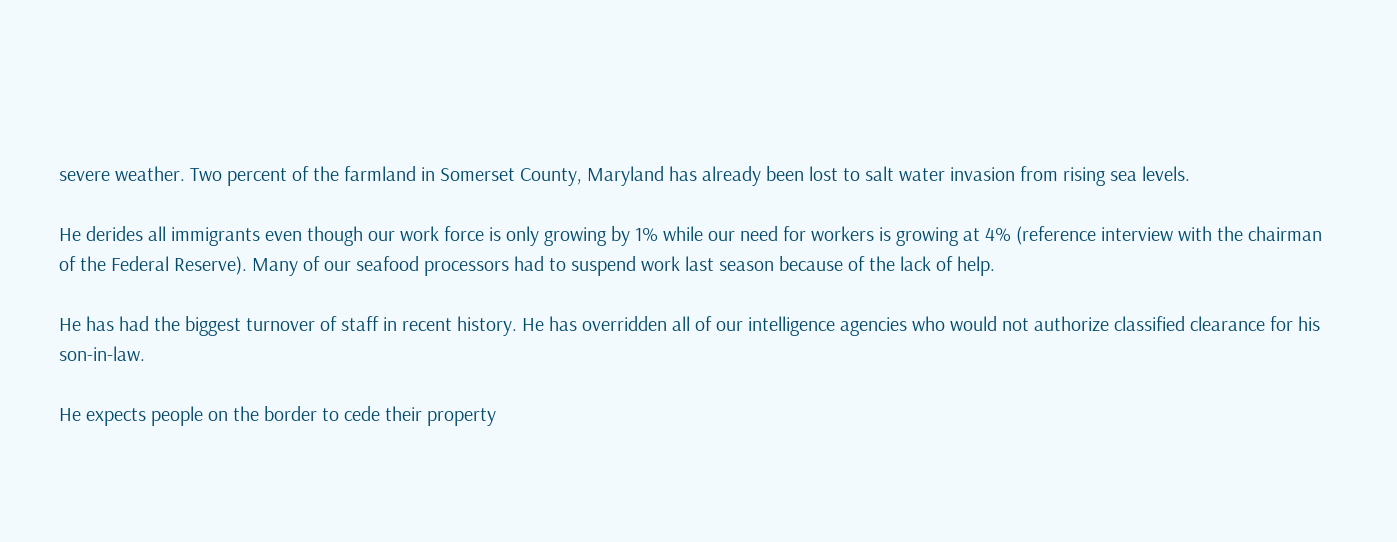severe weather. Two percent of the farmland in Somerset County, Maryland has already been lost to salt water invasion from rising sea levels.

He derides all immigrants even though our work force is only growing by 1% while our need for workers is growing at 4% (reference interview with the chairman of the Federal Reserve). Many of our seafood processors had to suspend work last season because of the lack of help.

He has had the biggest turnover of staff in recent history. He has overridden all of our intelligence agencies who would not authorize classified clearance for his son-in-law.

He expects people on the border to cede their property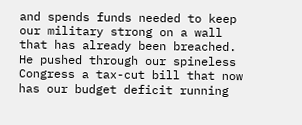and spends funds needed to keep our military strong on a wall that has already been breached. He pushed through our spineless Congress a tax-cut bill that now has our budget deficit running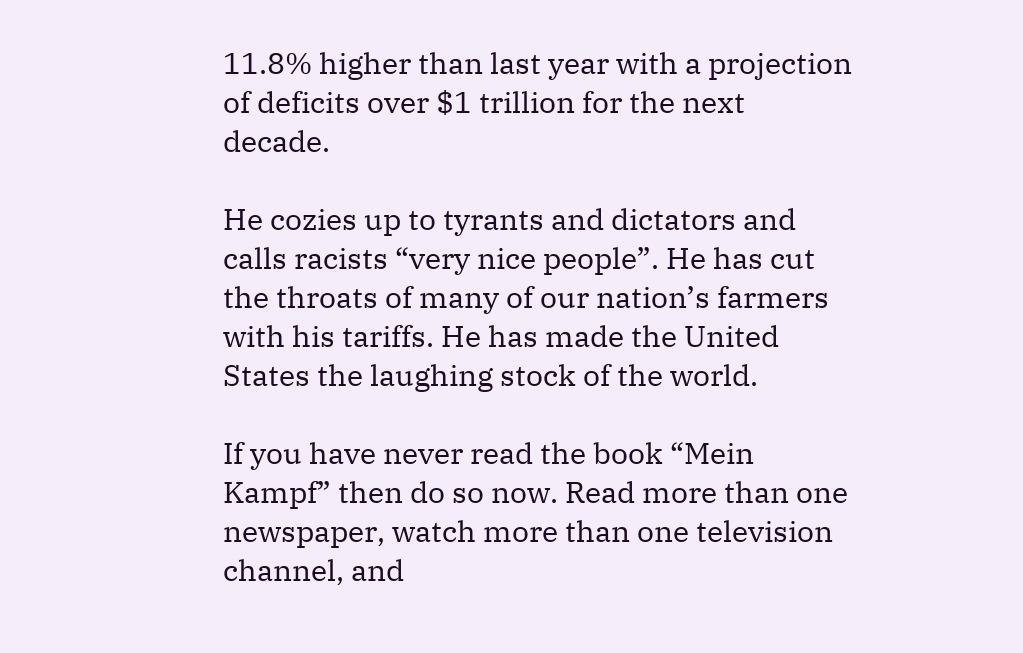11.8% higher than last year with a projection of deficits over $1 trillion for the next decade.

He cozies up to tyrants and dictators and calls racists “very nice people”. He has cut the throats of many of our nation’s farmers with his tariffs. He has made the United States the laughing stock of the world.

If you have never read the book “Mein Kampf” then do so now. Read more than one newspaper, watch more than one television channel, and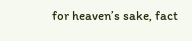for heaven’s sake, fact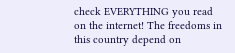check EVERYTHING you read on the internet! The freedoms in this country depend on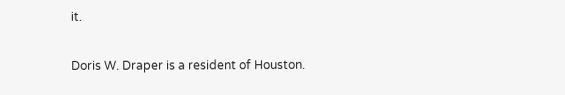it.

Doris W. Draper is a resident of Houston.